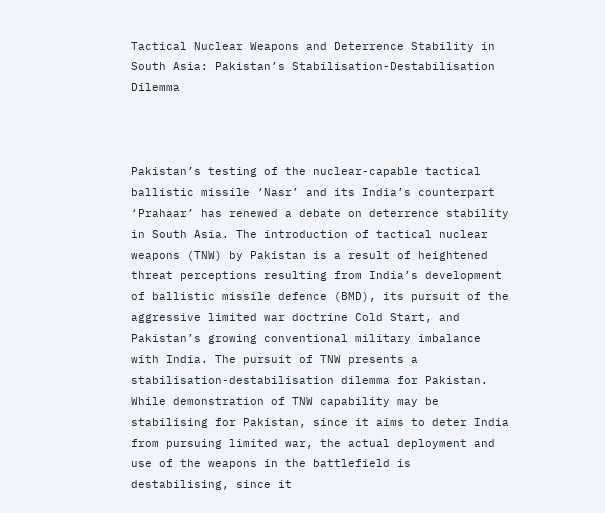Tactical Nuclear Weapons and Deterrence Stability in South Asia: Pakistan’s Stabilisation-Destabilisation Dilemma



Pakistan’s testing of the nuclear-capable tactical ballistic missile ‘Nasr’ and its India’s counterpart ‘Prahaar’ has renewed a debate on deterrence stability in South Asia. The introduction of tactical nuclear weapons (TNW) by Pakistan is a result of heightened threat perceptions resulting from India’s development of ballistic missile defence (BMD), its pursuit of the aggressive limited war doctrine Cold Start, and Pakistan’s growing conventional military imbalance with India. The pursuit of TNW presents a stabilisation-destabilisation dilemma for Pakistan. While demonstration of TNW capability may be stabilising for Pakistan, since it aims to deter India from pursuing limited war, the actual deployment and use of the weapons in the battlefield is destabilising, since it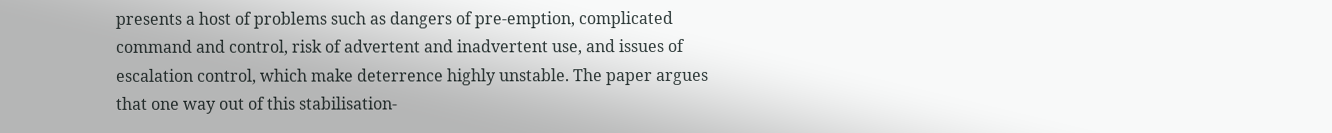presents a host of problems such as dangers of pre-emption, complicated command and control, risk of advertent and inadvertent use, and issues of escalation control, which make deterrence highly unstable. The paper argues that one way out of this stabilisation-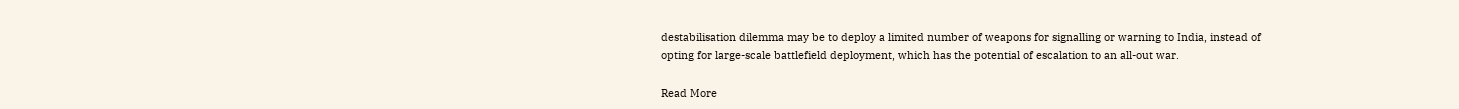destabilisation dilemma may be to deploy a limited number of weapons for signalling or warning to India, instead of opting for large-scale battlefield deployment, which has the potential of escalation to an all-out war.

Read More